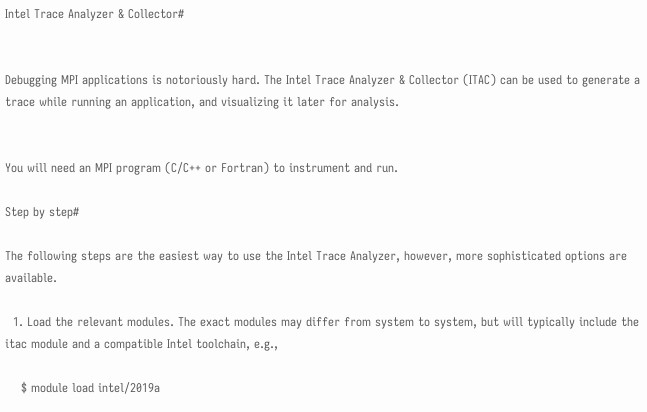Intel Trace Analyzer & Collector#


Debugging MPI applications is notoriously hard. The Intel Trace Analyzer & Collector (ITAC) can be used to generate a trace while running an application, and visualizing it later for analysis.


You will need an MPI program (C/C++ or Fortran) to instrument and run.

Step by step#

The following steps are the easiest way to use the Intel Trace Analyzer, however, more sophisticated options are available.

  1. Load the relevant modules. The exact modules may differ from system to system, but will typically include the itac module and a compatible Intel toolchain, e.g.,

    $ module load intel/2019a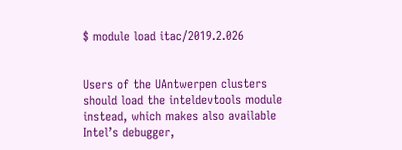$ module load itac/2019.2.026


Users of the UAntwerpen clusters should load the inteldevtools module instead, which makes also available Intel’s debugger,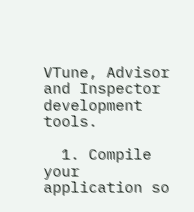VTune, Advisor and Inspector development tools.

  1. Compile your application so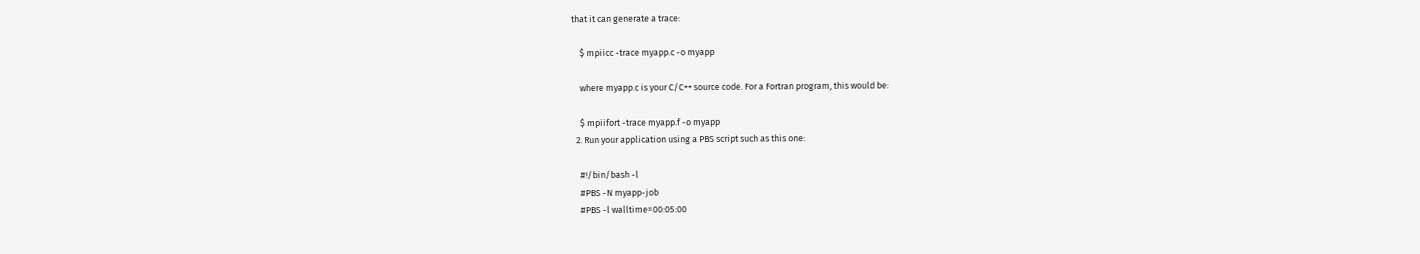that it can generate a trace:

    $ mpiicc -trace myapp.c -o myapp

    where myapp.c is your C/C++ source code. For a Fortran program, this would be:

    $ mpiifort -trace myapp.f -o myapp
  2. Run your application using a PBS script such as this one:

    #!/bin/bash -l
    #PBS -N myapp-job
    #PBS -l walltime=00:05:00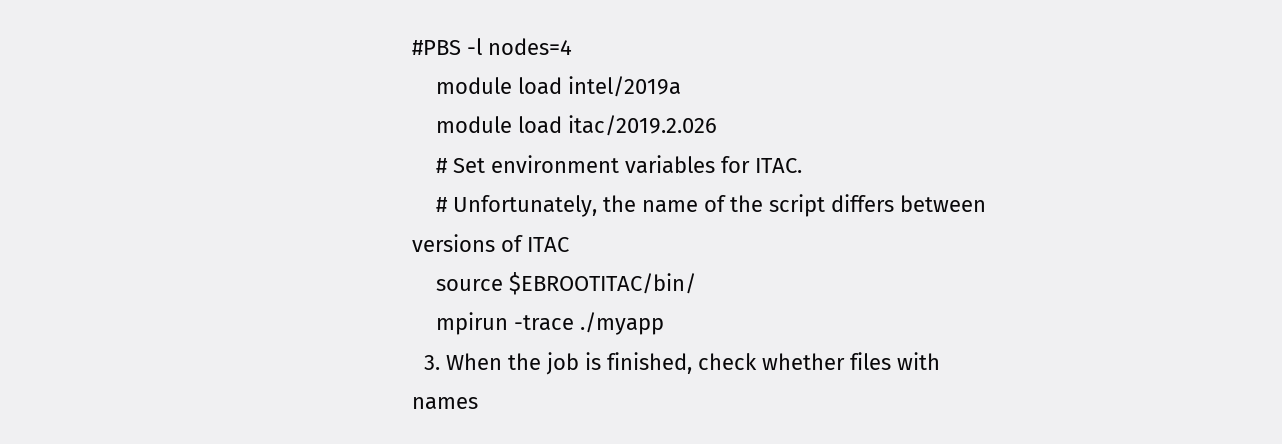#PBS -l nodes=4
    module load intel/2019a
    module load itac/2019.2.026
    # Set environment variables for ITAC.
    # Unfortunately, the name of the script differs between versions of ITAC
    source $EBROOTITAC/bin/
    mpirun -trace ./myapp
  3. When the job is finished, check whether files with names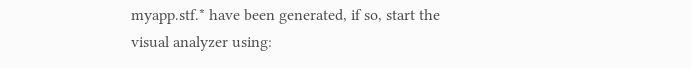myapp.stf.* have been generated, if so, start the visual analyzer using: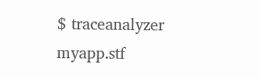$ traceanalyzer myapp.stf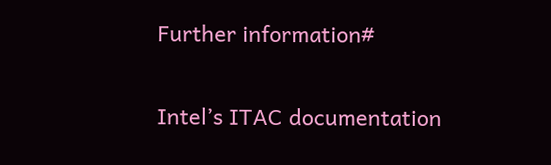Further information#

Intel’s ITAC documentation